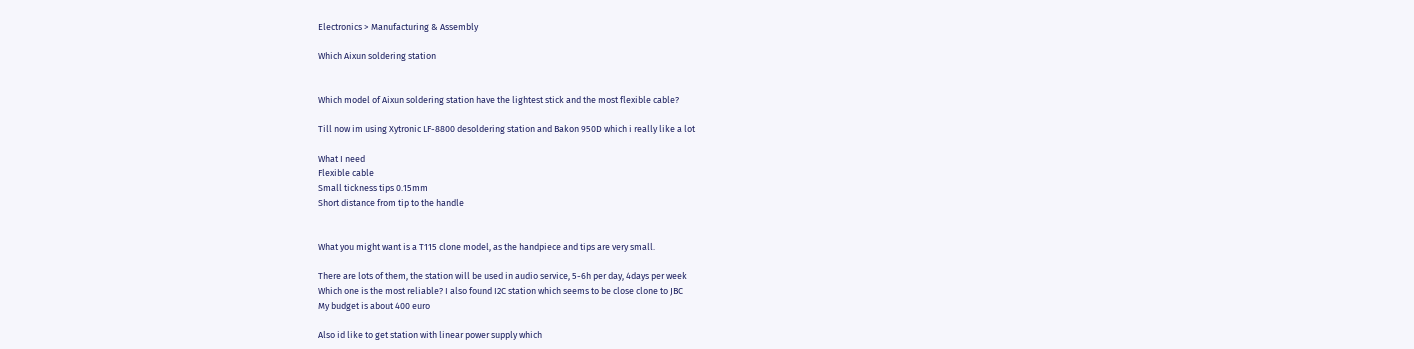Electronics > Manufacturing & Assembly

Which Aixun soldering station


Which model of Aixun soldering station have the lightest stick and the most flexible cable?

Till now im using Xytronic LF-8800 desoldering station and Bakon 950D which i really like a lot

What I need
Flexible cable
Small tickness tips 0.15mm
Short distance from tip to the handle


What you might want is a T115 clone model, as the handpiece and tips are very small.

There are lots of them, the station will be used in audio service, 5-6h per day, 4days per week
Which one is the most reliable? I also found I2C station which seems to be close clone to JBC
My budget is about 400 euro

Also id like to get station with linear power supply which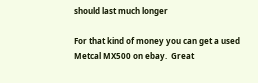should last much longer

For that kind of money you can get a used Metcal MX500 on ebay.  Great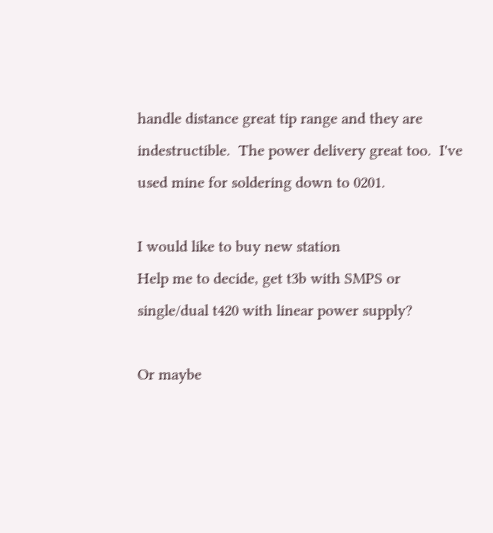handle distance great tip range and they are indestructible.  The power delivery great too.  I've used mine for soldering down to 0201.

I would like to buy new station
Help me to decide, get t3b with SMPS or single/dual t420 with linear power supply?

Or maybe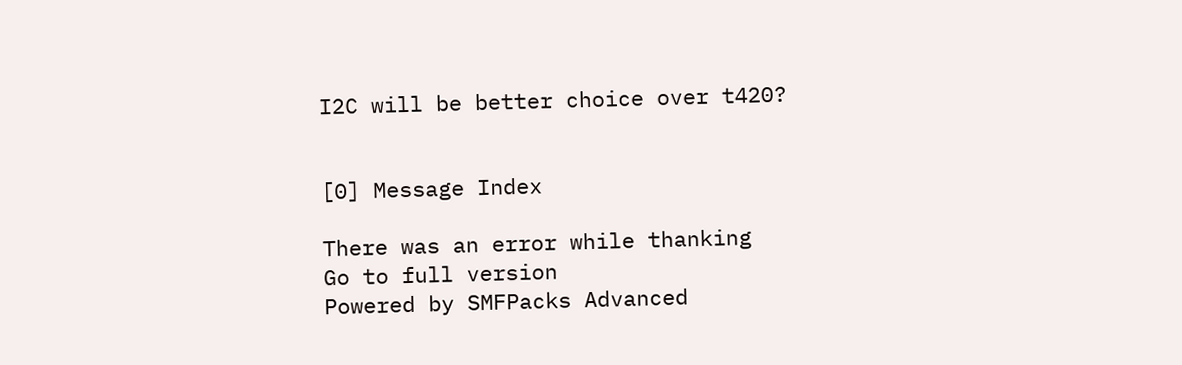I2C will be better choice over t420?


[0] Message Index

There was an error while thanking
Go to full version
Powered by SMFPacks Advanced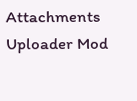Attachments Uploader Mod